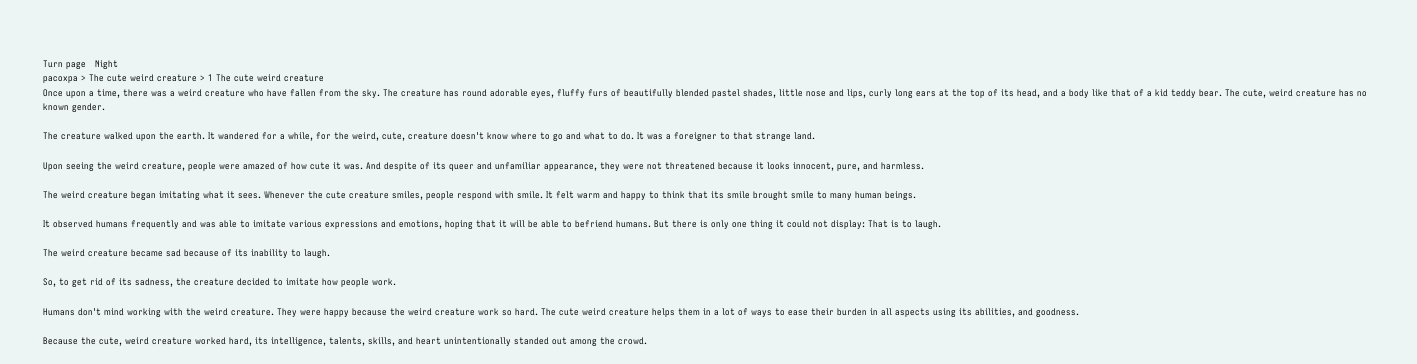Turn page   Night
pacoxpa > The cute weird creature > 1 The cute weird creature
Once upon a time, there was a weird creature who have fallen from the sky. The creature has round adorable eyes, fluffy furs of beautifully blended pastel shades, little nose and lips, curly long ears at the top of its head, and a body like that of a kid teddy bear. The cute, weird creature has no known gender.

The creature walked upon the earth. It wandered for a while, for the weird, cute, creature doesn't know where to go and what to do. It was a foreigner to that strange land.

Upon seeing the weird creature, people were amazed of how cute it was. And despite of its queer and unfamiliar appearance, they were not threatened because it looks innocent, pure, and harmless.

The weird creature began imitating what it sees. Whenever the cute creature smiles, people respond with smile. It felt warm and happy to think that its smile brought smile to many human beings.

It observed humans frequently and was able to imitate various expressions and emotions, hoping that it will be able to befriend humans. But there is only one thing it could not display: That is to laugh.

The weird creature became sad because of its inability to laugh.

So, to get rid of its sadness, the creature decided to imitate how people work.

Humans don't mind working with the weird creature. They were happy because the weird creature work so hard. The cute weird creature helps them in a lot of ways to ease their burden in all aspects using its abilities, and goodness.

Because the cute, weird creature worked hard, its intelligence, talents, skills, and heart unintentionally standed out among the crowd.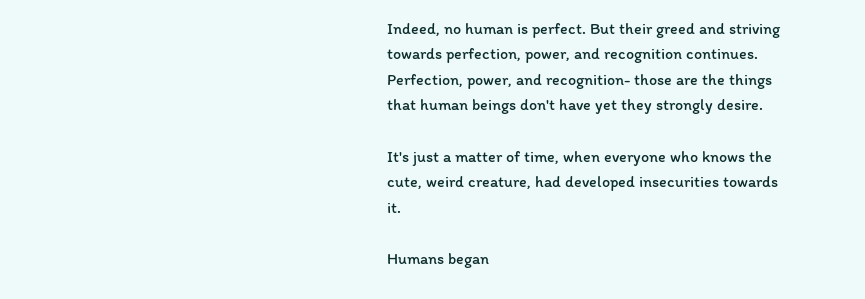Indeed, no human is perfect. But their greed and striving towards perfection, power, and recognition continues. Perfection, power, and recognition- those are the things that human beings don't have yet they strongly desire.

It's just a matter of time, when everyone who knows the cute, weird creature, had developed insecurities towards it.

Humans began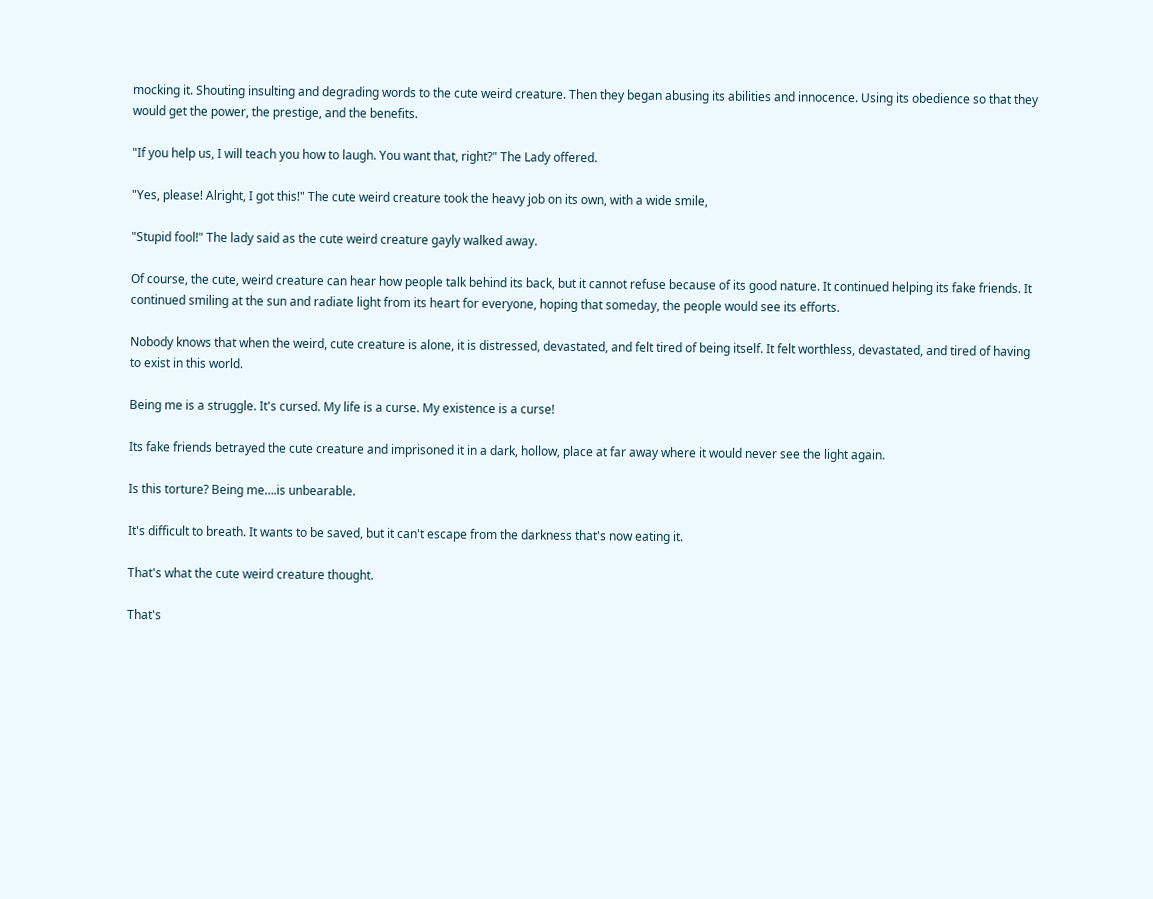mocking it. Shouting insulting and degrading words to the cute weird creature. Then they began abusing its abilities and innocence. Using its obedience so that they would get the power, the prestige, and the benefits.

"If you help us, I will teach you how to laugh. You want that, right?" The Lady offered.

"Yes, please! Alright, I got this!" The cute weird creature took the heavy job on its own, with a wide smile,

"Stupid fool!" The lady said as the cute weird creature gayly walked away.

Of course, the cute, weird creature can hear how people talk behind its back, but it cannot refuse because of its good nature. It continued helping its fake friends. It continued smiling at the sun and radiate light from its heart for everyone, hoping that someday, the people would see its efforts.

Nobody knows that when the weird, cute creature is alone, it is distressed, devastated, and felt tired of being itself. It felt worthless, devastated, and tired of having to exist in this world.

Being me is a struggle. It's cursed. My life is a curse. My existence is a curse!

Its fake friends betrayed the cute creature and imprisoned it in a dark, hollow, place at far away where it would never see the light again.

Is this torture? Being me….is unbearable.

It's difficult to breath. It wants to be saved, but it can't escape from the darkness that's now eating it.

That's what the cute weird creature thought.

That's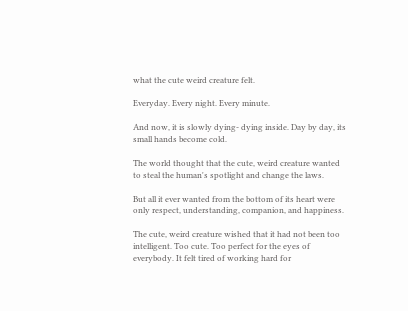what the cute weird creature felt.

Everyday. Every night. Every minute.

And now, it is slowly dying- dying inside. Day by day, its small hands become cold.

The world thought that the cute, weird creature wanted to steal the human's spotlight and change the laws.

But all it ever wanted from the bottom of its heart were only respect, understanding, companion, and happiness.

The cute, weird creature wished that it had not been too intelligent. Too cute. Too perfect for the eyes of everybody. It felt tired of working hard for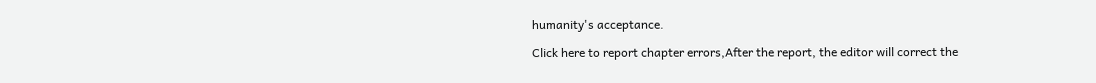humanity's acceptance.

Click here to report chapter errors,After the report, the editor will correct the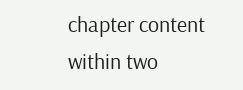chapter content within two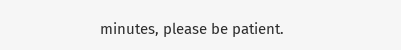minutes, please be patient.